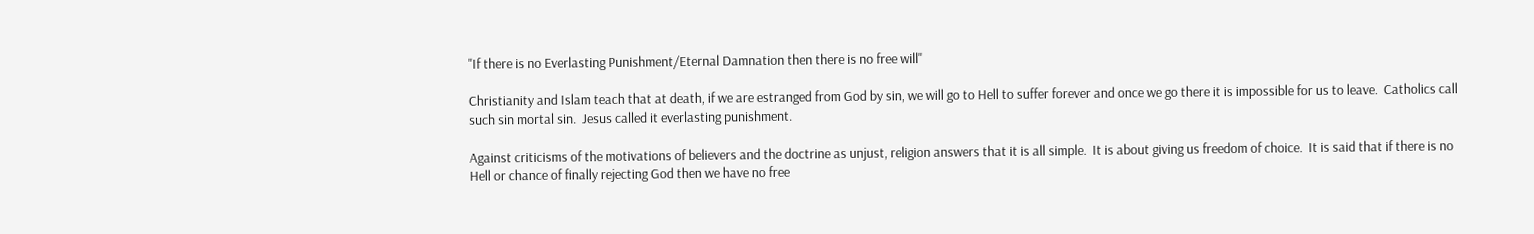"If there is no Everlasting Punishment/Eternal Damnation then there is no free will"

Christianity and Islam teach that at death, if we are estranged from God by sin, we will go to Hell to suffer forever and once we go there it is impossible for us to leave.  Catholics call such sin mortal sin.  Jesus called it everlasting punishment.

Against criticisms of the motivations of believers and the doctrine as unjust, religion answers that it is all simple.  It is about giving us freedom of choice.  It is said that if there is no Hell or chance of finally rejecting God then we have no free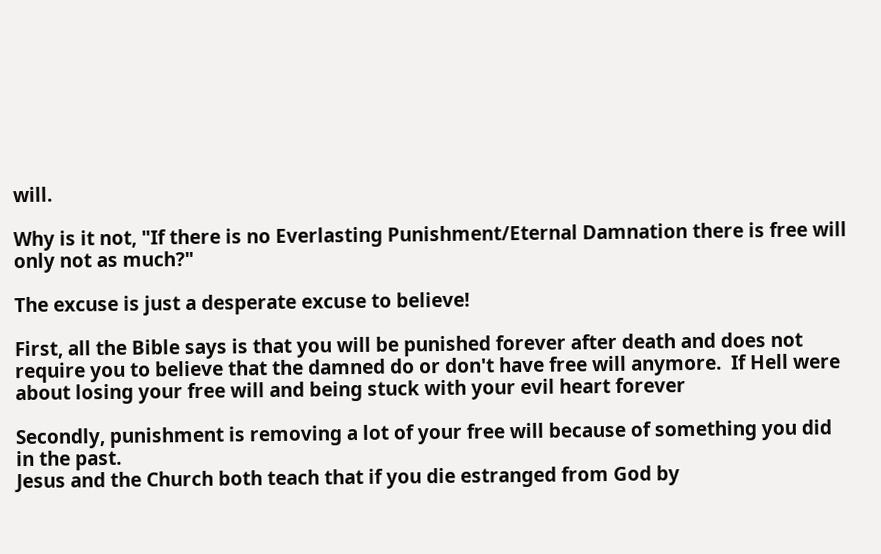will.

Why is it not, "If there is no Everlasting Punishment/Eternal Damnation there is free will only not as much?"

The excuse is just a desperate excuse to believe!

First, all the Bible says is that you will be punished forever after death and does not require you to believe that the damned do or don't have free will anymore.  If Hell were about losing your free will and being stuck with your evil heart forever

Secondly, punishment is removing a lot of your free will because of something you did in the past.
Jesus and the Church both teach that if you die estranged from God by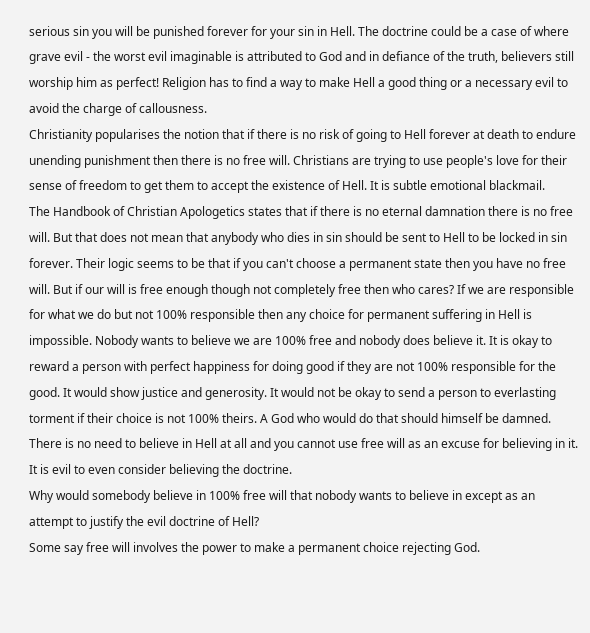serious sin you will be punished forever for your sin in Hell. The doctrine could be a case of where grave evil - the worst evil imaginable is attributed to God and in defiance of the truth, believers still worship him as perfect! Religion has to find a way to make Hell a good thing or a necessary evil to avoid the charge of callousness.
Christianity popularises the notion that if there is no risk of going to Hell forever at death to endure unending punishment then there is no free will. Christians are trying to use people's love for their sense of freedom to get them to accept the existence of Hell. It is subtle emotional blackmail.
The Handbook of Christian Apologetics states that if there is no eternal damnation there is no free will. But that does not mean that anybody who dies in sin should be sent to Hell to be locked in sin forever. Their logic seems to be that if you can't choose a permanent state then you have no free will. But if our will is free enough though not completely free then who cares? If we are responsible for what we do but not 100% responsible then any choice for permanent suffering in Hell is impossible. Nobody wants to believe we are 100% free and nobody does believe it. It is okay to reward a person with perfect happiness for doing good if they are not 100% responsible for the good. It would show justice and generosity. It would not be okay to send a person to everlasting torment if their choice is not 100% theirs. A God who would do that should himself be damned. There is no need to believe in Hell at all and you cannot use free will as an excuse for believing in it. It is evil to even consider believing the doctrine.
Why would somebody believe in 100% free will that nobody wants to believe in except as an attempt to justify the evil doctrine of Hell?
Some say free will involves the power to make a permanent choice rejecting God.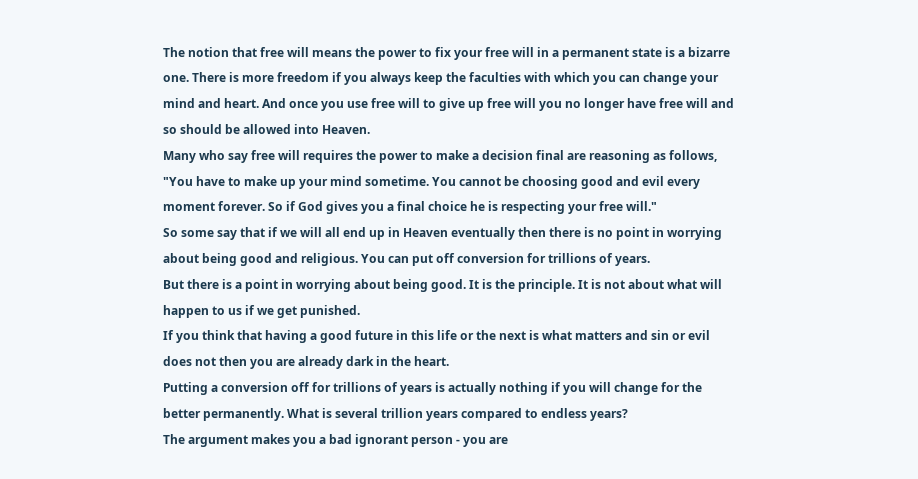The notion that free will means the power to fix your free will in a permanent state is a bizarre one. There is more freedom if you always keep the faculties with which you can change your mind and heart. And once you use free will to give up free will you no longer have free will and so should be allowed into Heaven.
Many who say free will requires the power to make a decision final are reasoning as follows, "You have to make up your mind sometime. You cannot be choosing good and evil every moment forever. So if God gives you a final choice he is respecting your free will."
So some say that if we will all end up in Heaven eventually then there is no point in worrying about being good and religious. You can put off conversion for trillions of years.
But there is a point in worrying about being good. It is the principle. It is not about what will happen to us if we get punished.
If you think that having a good future in this life or the next is what matters and sin or evil does not then you are already dark in the heart.
Putting a conversion off for trillions of years is actually nothing if you will change for the better permanently. What is several trillion years compared to endless years?
The argument makes you a bad ignorant person - you are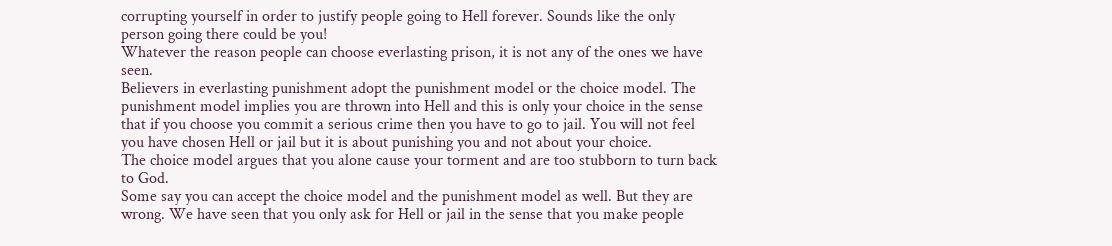corrupting yourself in order to justify people going to Hell forever. Sounds like the only person going there could be you!
Whatever the reason people can choose everlasting prison, it is not any of the ones we have seen.
Believers in everlasting punishment adopt the punishment model or the choice model. The punishment model implies you are thrown into Hell and this is only your choice in the sense that if you choose you commit a serious crime then you have to go to jail. You will not feel you have chosen Hell or jail but it is about punishing you and not about your choice.
The choice model argues that you alone cause your torment and are too stubborn to turn back to God.
Some say you can accept the choice model and the punishment model as well. But they are wrong. We have seen that you only ask for Hell or jail in the sense that you make people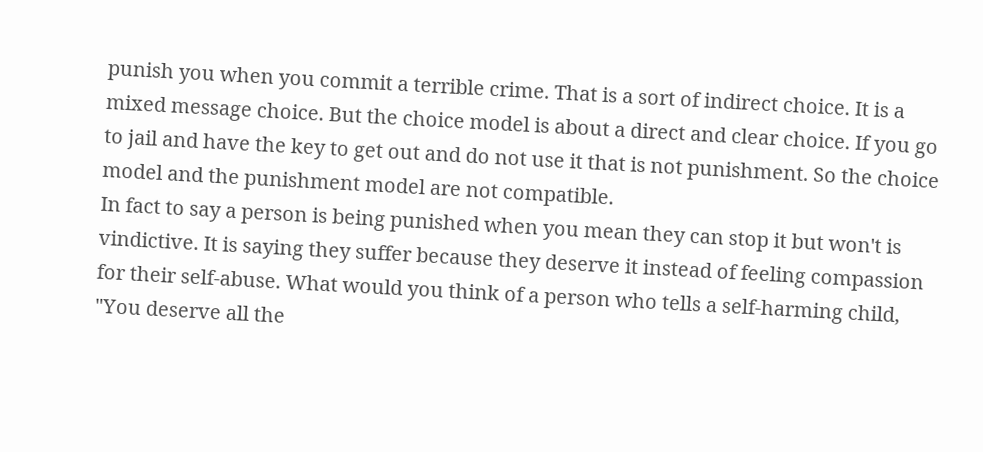punish you when you commit a terrible crime. That is a sort of indirect choice. It is a mixed message choice. But the choice model is about a direct and clear choice. If you go to jail and have the key to get out and do not use it that is not punishment. So the choice model and the punishment model are not compatible.
In fact to say a person is being punished when you mean they can stop it but won't is vindictive. It is saying they suffer because they deserve it instead of feeling compassion for their self-abuse. What would you think of a person who tells a self-harming child, "You deserve all the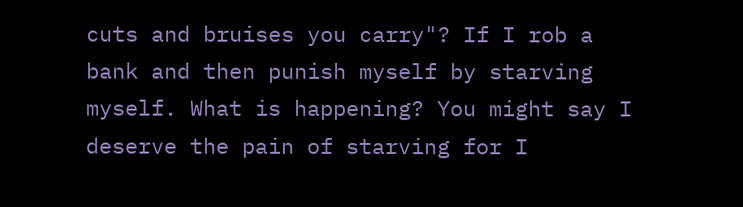cuts and bruises you carry"? If I rob a bank and then punish myself by starving myself. What is happening? You might say I deserve the pain of starving for I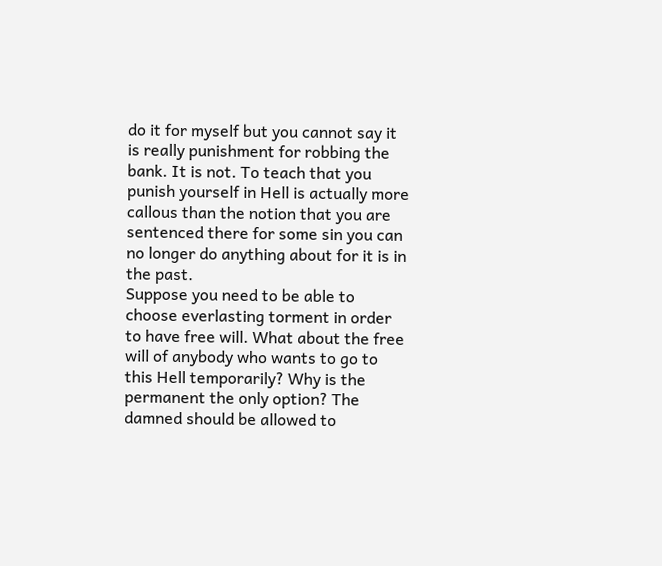do it for myself but you cannot say it is really punishment for robbing the bank. It is not. To teach that you punish yourself in Hell is actually more callous than the notion that you are sentenced there for some sin you can no longer do anything about for it is in the past.
Suppose you need to be able to choose everlasting torment in order to have free will. What about the free will of anybody who wants to go to this Hell temporarily? Why is the permanent the only option? The damned should be allowed to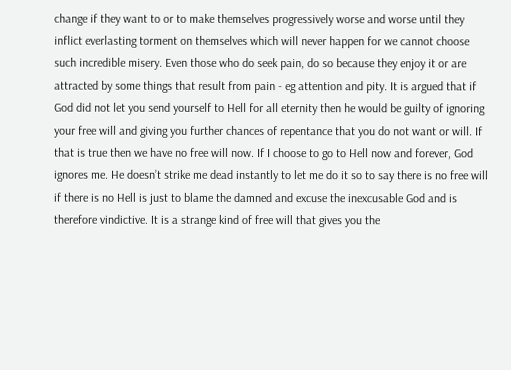change if they want to or to make themselves progressively worse and worse until they inflict everlasting torment on themselves which will never happen for we cannot choose such incredible misery. Even those who do seek pain, do so because they enjoy it or are attracted by some things that result from pain - eg attention and pity. It is argued that if God did not let you send yourself to Hell for all eternity then he would be guilty of ignoring your free will and giving you further chances of repentance that you do not want or will. If that is true then we have no free will now. If I choose to go to Hell now and forever, God ignores me. He doesn’t strike me dead instantly to let me do it so to say there is no free will if there is no Hell is just to blame the damned and excuse the inexcusable God and is therefore vindictive. It is a strange kind of free will that gives you the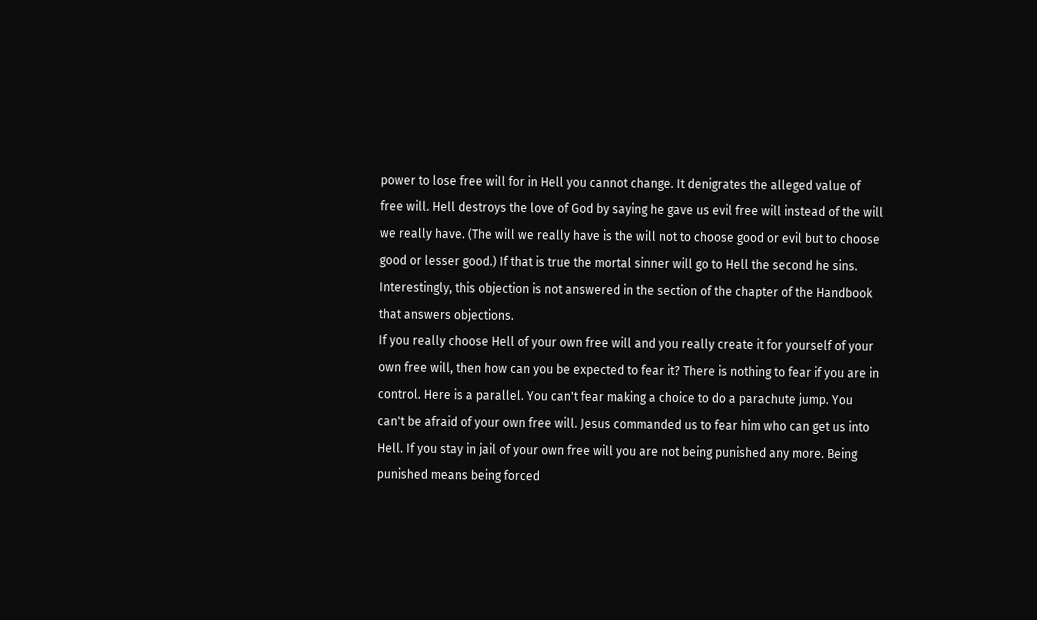power to lose free will for in Hell you cannot change. It denigrates the alleged value of free will. Hell destroys the love of God by saying he gave us evil free will instead of the will we really have. (The will we really have is the will not to choose good or evil but to choose good or lesser good.) If that is true the mortal sinner will go to Hell the second he sins. Interestingly, this objection is not answered in the section of the chapter of the Handbook that answers objections.
If you really choose Hell of your own free will and you really create it for yourself of your own free will, then how can you be expected to fear it? There is nothing to fear if you are in control. Here is a parallel. You can't fear making a choice to do a parachute jump. You can't be afraid of your own free will. Jesus commanded us to fear him who can get us into Hell. If you stay in jail of your own free will you are not being punished any more. Being punished means being forced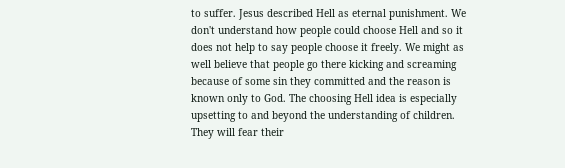to suffer. Jesus described Hell as eternal punishment. We don't understand how people could choose Hell and so it does not help to say people choose it freely. We might as well believe that people go there kicking and screaming because of some sin they committed and the reason is known only to God. The choosing Hell idea is especially upsetting to and beyond the understanding of children. They will fear their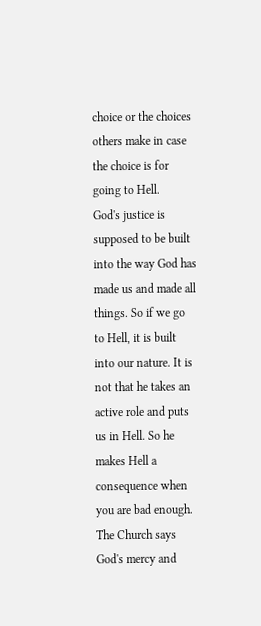choice or the choices others make in case the choice is for going to Hell.
God's justice is supposed to be built into the way God has made us and made all things. So if we go to Hell, it is built into our nature. It is not that he takes an active role and puts us in Hell. So he makes Hell a consequence when you are bad enough. The Church says God's mercy and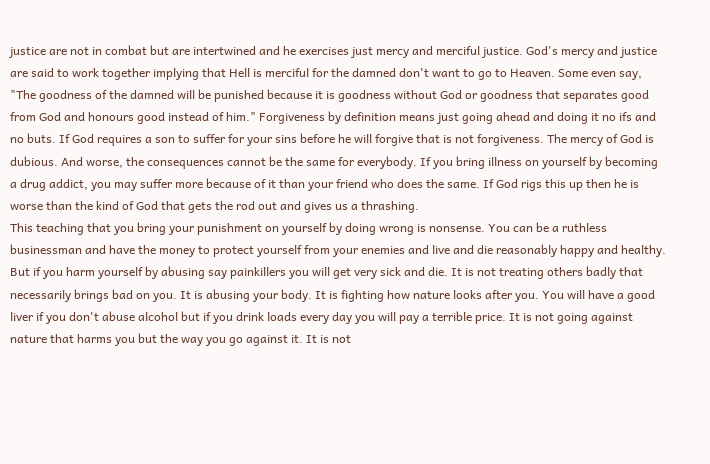justice are not in combat but are intertwined and he exercises just mercy and merciful justice. God's mercy and justice are said to work together implying that Hell is merciful for the damned don't want to go to Heaven. Some even say, "The goodness of the damned will be punished because it is goodness without God or goodness that separates good from God and honours good instead of him." Forgiveness by definition means just going ahead and doing it no ifs and no buts. If God requires a son to suffer for your sins before he will forgive that is not forgiveness. The mercy of God is dubious. And worse, the consequences cannot be the same for everybody. If you bring illness on yourself by becoming a drug addict, you may suffer more because of it than your friend who does the same. If God rigs this up then he is worse than the kind of God that gets the rod out and gives us a thrashing.
This teaching that you bring your punishment on yourself by doing wrong is nonsense. You can be a ruthless businessman and have the money to protect yourself from your enemies and live and die reasonably happy and healthy. But if you harm yourself by abusing say painkillers you will get very sick and die. It is not treating others badly that necessarily brings bad on you. It is abusing your body. It is fighting how nature looks after you. You will have a good liver if you don't abuse alcohol but if you drink loads every day you will pay a terrible price. It is not going against nature that harms you but the way you go against it. It is not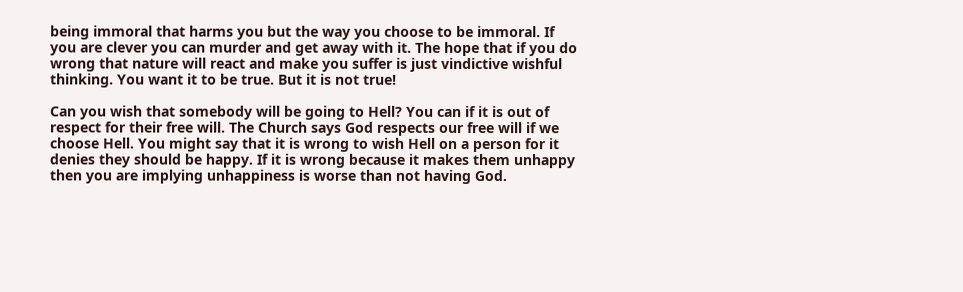being immoral that harms you but the way you choose to be immoral. If you are clever you can murder and get away with it. The hope that if you do wrong that nature will react and make you suffer is just vindictive wishful thinking. You want it to be true. But it is not true!

Can you wish that somebody will be going to Hell? You can if it is out of respect for their free will. The Church says God respects our free will if we choose Hell. You might say that it is wrong to wish Hell on a person for it denies they should be happy. If it is wrong because it makes them unhappy then you are implying unhappiness is worse than not having God.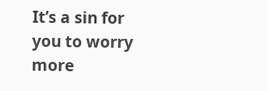It’s a sin for you to worry more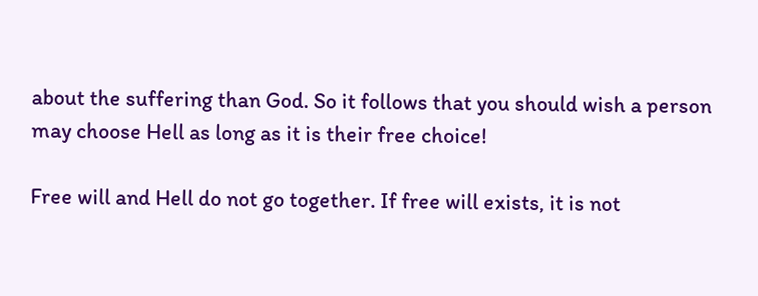about the suffering than God. So it follows that you should wish a person may choose Hell as long as it is their free choice!

Free will and Hell do not go together. If free will exists, it is not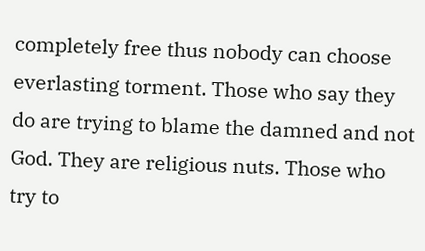completely free thus nobody can choose everlasting torment. Those who say they do are trying to blame the damned and not God. They are religious nuts. Those who try to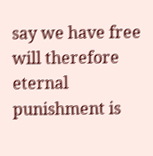say we have free will therefore eternal punishment is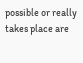possible or really takes place are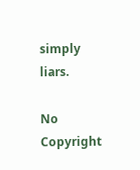simply liars.

No Copyright